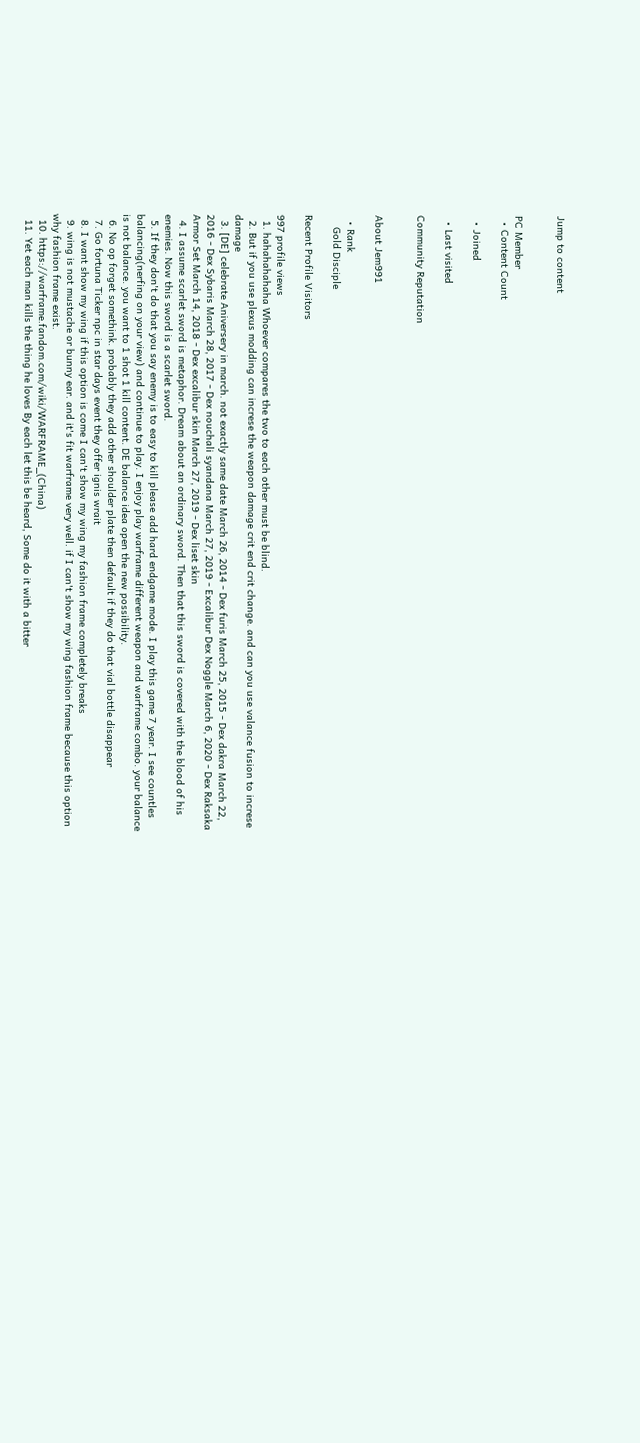Jump to content


PC Member
  • Content Count

  • Joined

  • Last visited

Community Reputation


About Jem991

  • Rank
    Gold Disciple

Recent Profile Visitors

997 profile views
  1. hahahahahaha Whoever compares the two to each other must be blind.
  2. But if you use plexus modding can increse the weapon damage crit end crit change. and can you use valance fusion to increse damage
  3. [DE] celebrate Aniversery in march. not exactly same date March 26, 2014 - Dex furis March 25, 2015 - Dex dakra March 22, 2016 - Dex Sybaris March 28, 2017 - Dex nouchali syandana March 27, 2019 - Excalibur Dex Noggle March 6, 2020 - Dex Raksaka Armor Set March 14, 2018 - Dex excalibur skin March 27, 2019 - Dex liset skin
  4. I assume scarlet sword is metaphor. Dream about an ordinary sword. Then that this sword is covered with the blood of his enemies. Now this sword is a scarlet sword.
  5. If they don't do that you say enemy is to easy to kill please add hard endgame mode. I play this game 7 year. I see countles balancing(nerfing on your view) and continue to play. I enjoy play warframe different weapon and warframe combo. your balance is not balance. you want to 1 shot 1 kill content. DE balance idea open the new possibility.
  6. No op forget somethink. probably they add other shoulder plate then default if they do that vial bottle disappear
  7. Go fortuna Ticker npc in star days event they offer ignis wrait
  8. I want show my wing if this option is come I can't show my wing my fashion frame completely breaks
  9. wing is not mustache or bunny ear. and it's fit warframe very well. if I can't show my wing fashion frame because this option why fashion frame exist.
  10. https://warframe.fandom.com/wiki/WARFRAME_(China)
  11. Yet each man kills the thing he loves By each let this be heard, Some do it with a bitter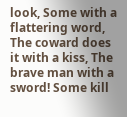look, Some with a flattering word, The coward does it with a kiss, The brave man with a sword! Some kill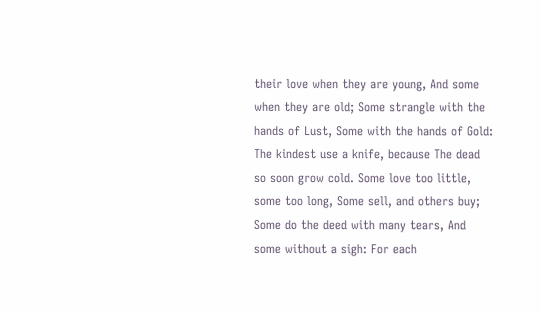their love when they are young, And some when they are old; Some strangle with the hands of Lust, Some with the hands of Gold: The kindest use a knife, because The dead so soon grow cold. Some love too little, some too long, Some sell, and others buy; Some do the deed with many tears, And some without a sigh: For each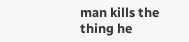man kills the thing he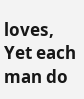loves, Yet each man do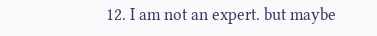12. I am not an expert. but maybe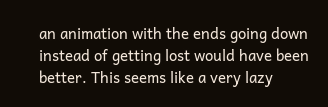an animation with the ends going down instead of getting lost would have been better. This seems like a very lazy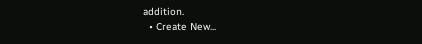addition.
  • Create New...